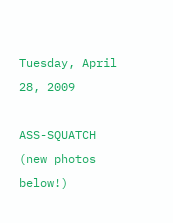Tuesday, April 28, 2009

ASS-SQUATCH (new photos below!)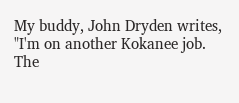My buddy, John Dryden writes, "I'm on another Kokanee job. The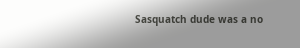Sasquatch dude was a no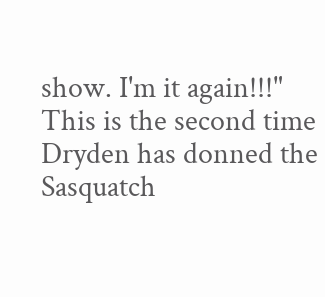show. I'm it again!!!" This is the second time Dryden has donned the Sasquatch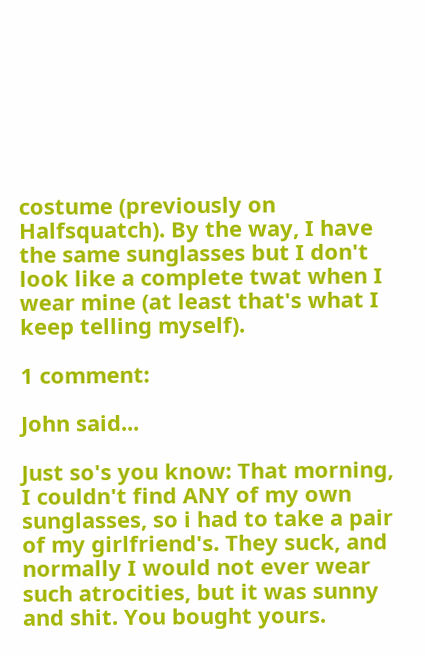costume (previously on Halfsquatch). By the way, I have the same sunglasses but I don't look like a complete twat when I wear mine (at least that's what I keep telling myself).

1 comment:

John said...

Just so's you know: That morning, I couldn't find ANY of my own sunglasses, so i had to take a pair of my girlfriend's. They suck, and normally I would not ever wear such atrocities, but it was sunny and shit. You bought yours.